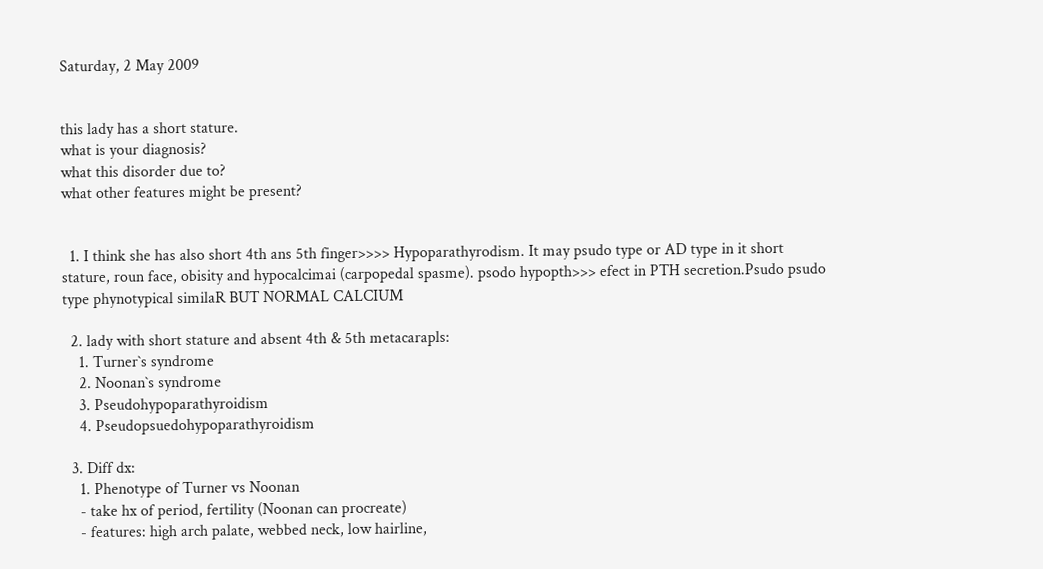Saturday, 2 May 2009


this lady has a short stature.
what is your diagnosis?
what this disorder due to?
what other features might be present?


  1. I think she has also short 4th ans 5th finger>>>> Hypoparathyrodism. It may psudo type or AD type in it short stature, roun face, obisity and hypocalcimai (carpopedal spasme). psodo hypopth>>> efect in PTH secretion.Psudo psudo type phynotypical similaR BUT NORMAL CALCIUM

  2. lady with short stature and absent 4th & 5th metacarapls:
    1. Turner`s syndrome
    2. Noonan`s syndrome
    3. Pseudohypoparathyroidism
    4. Pseudopsuedohypoparathyroidism

  3. Diff dx:
    1. Phenotype of Turner vs Noonan
    - take hx of period, fertility (Noonan can procreate)
    - features: high arch palate, webbed neck, low hairline,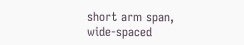short arm span, wide-spaced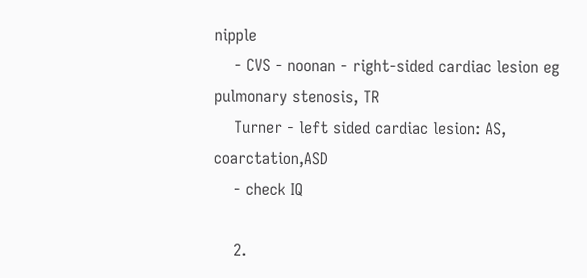nipple
    - CVS - noonan - right-sided cardiac lesion eg pulmonary stenosis, TR
    Turner - left sided cardiac lesion: AS, coarctation,ASD
    - check IQ

    2.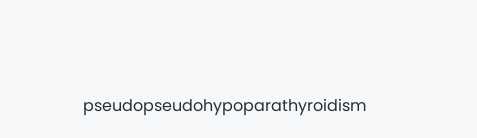pseudopseudohypoparathyroidism